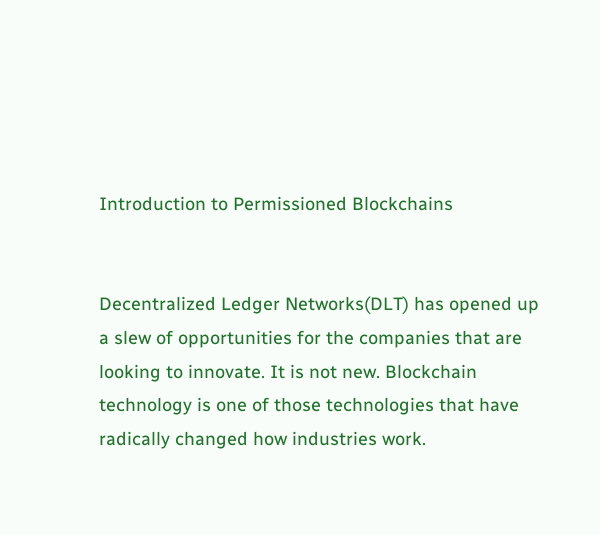Introduction to Permissioned Blockchains


Decentralized Ledger Networks(DLT) has opened up a slew of opportunities for the companies that are looking to innovate. It is not new. Blockchain technology is one of those technologies that have radically changed how industries work.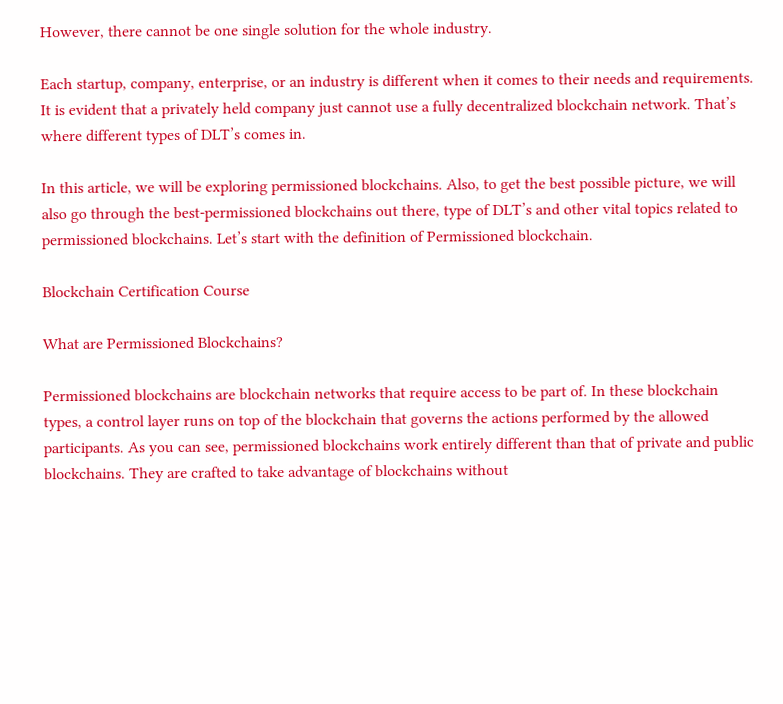However, there cannot be one single solution for the whole industry.

Each startup, company, enterprise, or an industry is different when it comes to their needs and requirements. It is evident that a privately held company just cannot use a fully decentralized blockchain network. That’s where different types of DLT’s comes in.

In this article, we will be exploring permissioned blockchains. Also, to get the best possible picture, we will also go through the best-permissioned blockchains out there, type of DLT’s and other vital topics related to permissioned blockchains. Let’s start with the definition of Permissioned blockchain.

Blockchain Certification Course

What are Permissioned Blockchains?

Permissioned blockchains are blockchain networks that require access to be part of. In these blockchain types, a control layer runs on top of the blockchain that governs the actions performed by the allowed participants. As you can see, permissioned blockchains work entirely different than that of private and public blockchains. They are crafted to take advantage of blockchains without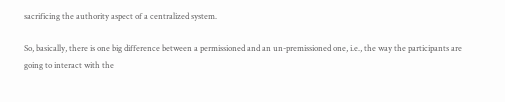sacrificing the authority aspect of a centralized system.

So, basically, there is one big difference between a permissioned and an un-premissioned one, i.e., the way the participants are going to interact with the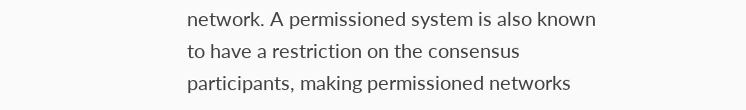network. A permissioned system is also known to have a restriction on the consensus participants, making permissioned networks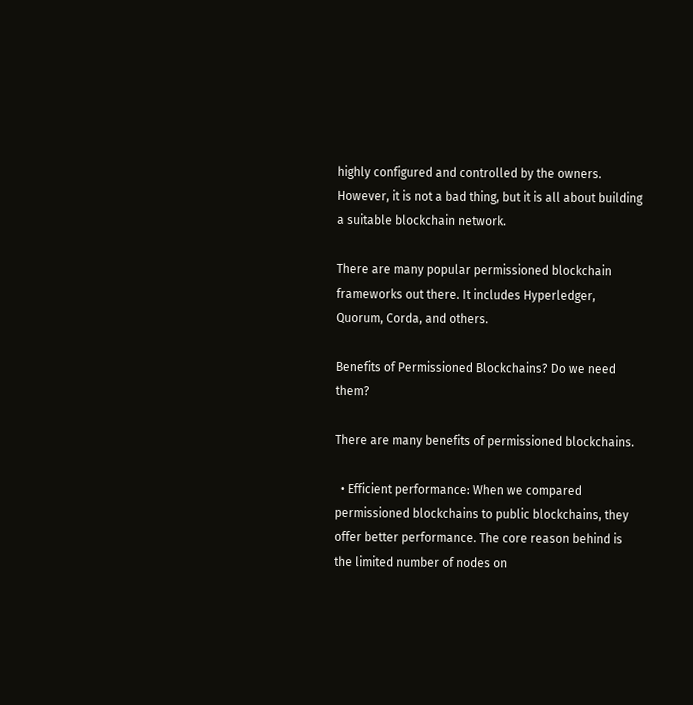highly configured and controlled by the owners. However, it is not a bad thing, but it is all about building a suitable blockchain network.

There are many popular permissioned blockchain frameworks out there. It includes Hyperledger, Quorum, Corda, and others.

Benefits of Permissioned Blockchains? Do we need them?

There are many benefits of permissioned blockchains.

  • Efficient performance: When we compared permissioned blockchains to public blockchains, they offer better performance. The core reason behind is the limited number of nodes on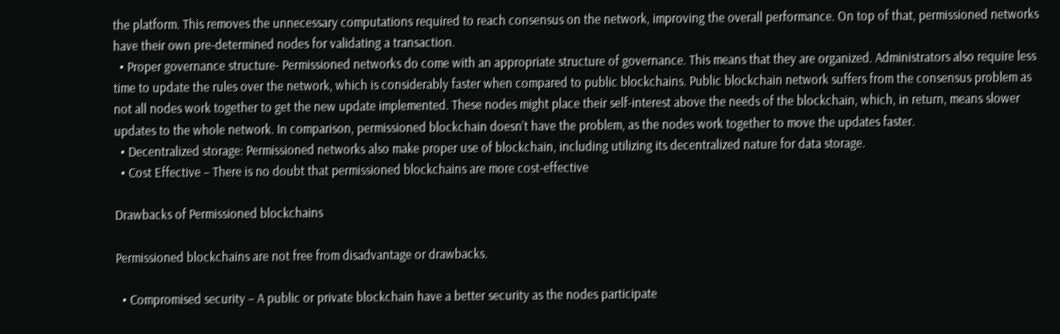the platform. This removes the unnecessary computations required to reach consensus on the network, improving the overall performance. On top of that, permissioned networks have their own pre-determined nodes for validating a transaction.
  • Proper governance structure- Permissioned networks do come with an appropriate structure of governance. This means that they are organized. Administrators also require less time to update the rules over the network, which is considerably faster when compared to public blockchains. Public blockchain network suffers from the consensus problem as not all nodes work together to get the new update implemented. These nodes might place their self-interest above the needs of the blockchain, which, in return, means slower updates to the whole network. In comparison, permissioned blockchain doesn’t have the problem, as the nodes work together to move the updates faster.
  • Decentralized storage: Permissioned networks also make proper use of blockchain, including utilizing its decentralized nature for data storage.
  • Cost Effective – There is no doubt that permissioned blockchains are more cost-effective

Drawbacks of Permissioned blockchains

Permissioned blockchains are not free from disadvantage or drawbacks.

  • Compromised security – A public or private blockchain have a better security as the nodes participate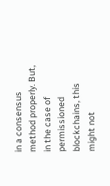in a consensus method properly. But, in the case of permissioned blockchains, this might not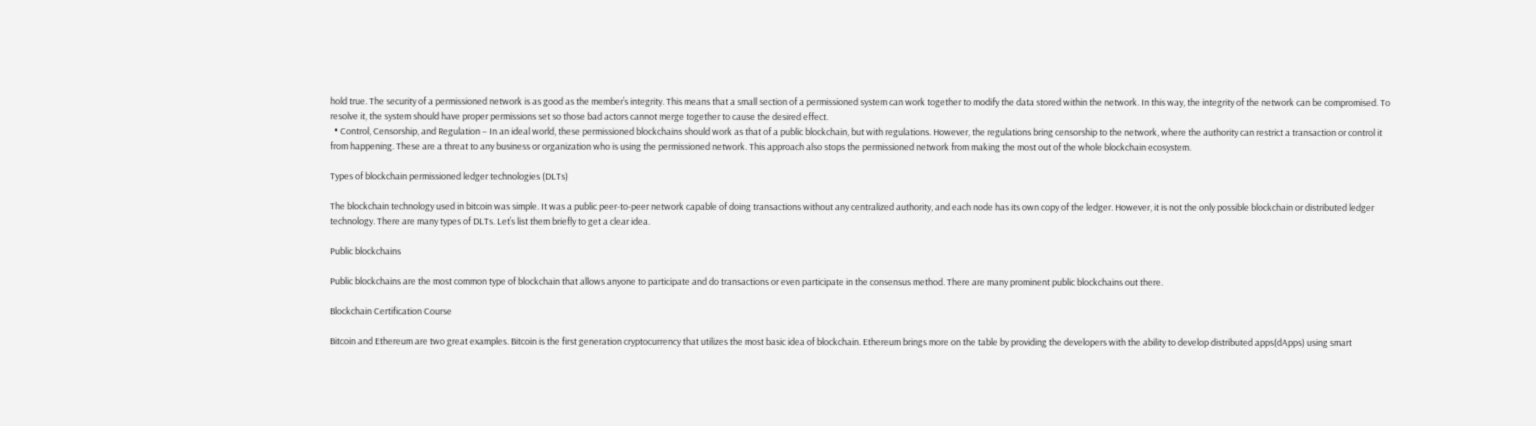hold true. The security of a permissioned network is as good as the member’s integrity. This means that a small section of a permissioned system can work together to modify the data stored within the network. In this way, the integrity of the network can be compromised. To resolve it, the system should have proper permissions set so those bad actors cannot merge together to cause the desired effect.
  • Control, Censorship, and Regulation – In an ideal world, these permissioned blockchains should work as that of a public blockchain, but with regulations. However, the regulations bring censorship to the network, where the authority can restrict a transaction or control it from happening. These are a threat to any business or organization who is using the permissioned network. This approach also stops the permissioned network from making the most out of the whole blockchain ecosystem.

Types of blockchain permissioned ledger technologies (DLTs)

The blockchain technology used in bitcoin was simple. It was a public peer-to-peer network capable of doing transactions without any centralized authority, and each node has its own copy of the ledger. However, it is not the only possible blockchain or distributed ledger technology. There are many types of DLTs. Let’s list them briefly to get a clear idea.

Public blockchains

Public blockchains are the most common type of blockchain that allows anyone to participate and do transactions or even participate in the consensus method. There are many prominent public blockchains out there.

Blockchain Certification Course

Bitcoin and Ethereum are two great examples. Bitcoin is the first generation cryptocurrency that utilizes the most basic idea of blockchain. Ethereum brings more on the table by providing the developers with the ability to develop distributed apps(dApps) using smart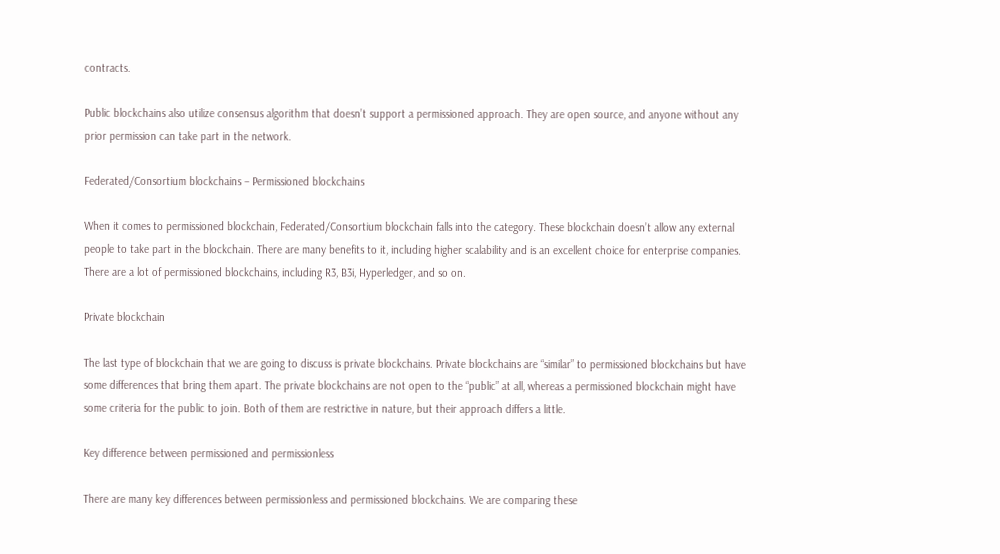contracts.

Public blockchains also utilize consensus algorithm that doesn’t support a permissioned approach. They are open source, and anyone without any prior permission can take part in the network.

Federated/Consortium blockchains – Permissioned blockchains

When it comes to permissioned blockchain, Federated/Consortium blockchain falls into the category. These blockchain doesn’t allow any external people to take part in the blockchain. There are many benefits to it, including higher scalability and is an excellent choice for enterprise companies. There are a lot of permissioned blockchains, including R3, B3i, Hyperledger, and so on.

Private blockchain

The last type of blockchain that we are going to discuss is private blockchains. Private blockchains are “similar” to permissioned blockchains but have some differences that bring them apart. The private blockchains are not open to the “public” at all, whereas a permissioned blockchain might have some criteria for the public to join. Both of them are restrictive in nature, but their approach differs a little.

Key difference between permissioned and permissionless

There are many key differences between permissionless and permissioned blockchains. We are comparing these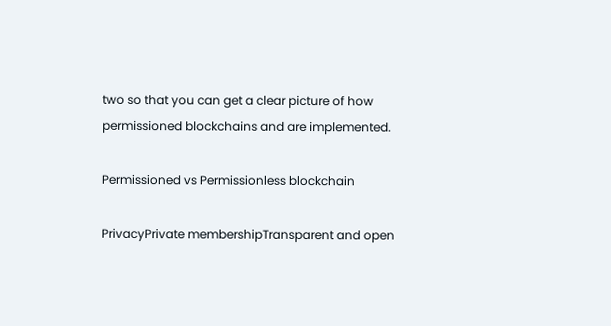two so that you can get a clear picture of how permissioned blockchains and are implemented.

Permissioned vs Permissionless blockchain

PrivacyPrivate membershipTransparent and open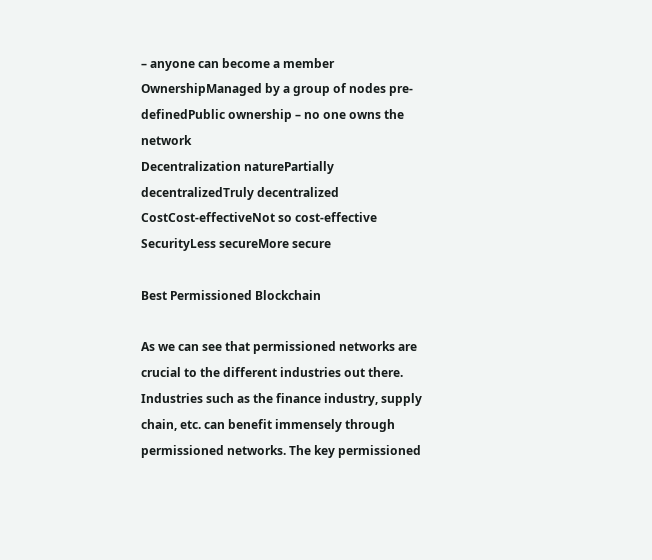– anyone can become a member
OwnershipManaged by a group of nodes pre-definedPublic ownership – no one owns the network
Decentralization naturePartially decentralizedTruly decentralized
CostCost-effectiveNot so cost-effective
SecurityLess secureMore secure

Best Permissioned Blockchain

As we can see that permissioned networks are crucial to the different industries out there. Industries such as the finance industry, supply chain, etc. can benefit immensely through permissioned networks. The key permissioned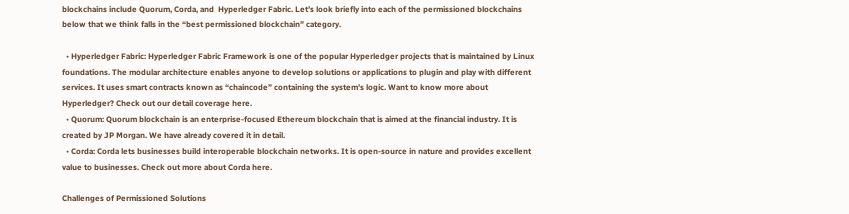blockchains include Quorum, Corda, and  Hyperledger Fabric. Let’s look briefly into each of the permissioned blockchains below that we think falls in the “best permissioned blockchain” category.

  • Hyperledger Fabric: Hyperledger Fabric Framework is one of the popular Hyperledger projects that is maintained by Linux foundations. The modular architecture enables anyone to develop solutions or applications to plugin and play with different services. It uses smart contracts known as “chaincode” containing the system’s logic. Want to know more about Hyperledger? Check out our detail coverage here.
  • Quorum: Quorum blockchain is an enterprise-focused Ethereum blockchain that is aimed at the financial industry. It is created by JP Morgan. We have already covered it in detail.
  • Corda: Corda lets businesses build interoperable blockchain networks. It is open-source in nature and provides excellent value to businesses. Check out more about Corda here.

Challenges of Permissioned Solutions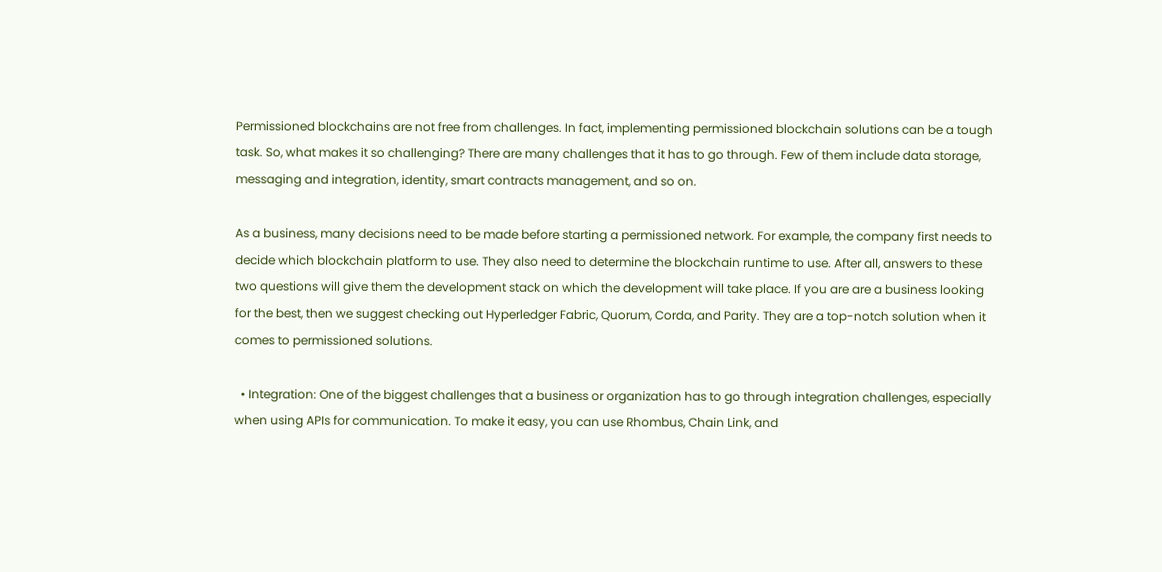Permissioned blockchains are not free from challenges. In fact, implementing permissioned blockchain solutions can be a tough task. So, what makes it so challenging? There are many challenges that it has to go through. Few of them include data storage, messaging and integration, identity, smart contracts management, and so on.

As a business, many decisions need to be made before starting a permissioned network. For example, the company first needs to decide which blockchain platform to use. They also need to determine the blockchain runtime to use. After all, answers to these two questions will give them the development stack on which the development will take place. If you are are a business looking for the best, then we suggest checking out Hyperledger Fabric, Quorum, Corda, and Parity. They are a top-notch solution when it comes to permissioned solutions.

  • Integration: One of the biggest challenges that a business or organization has to go through integration challenges, especially when using APIs for communication. To make it easy, you can use Rhombus, Chain Link, and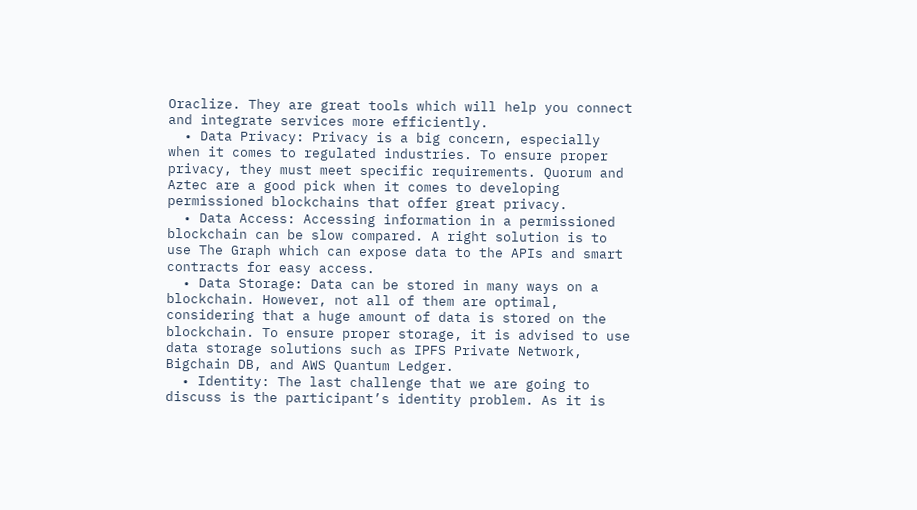Oraclize. They are great tools which will help you connect and integrate services more efficiently.
  • Data Privacy: Privacy is a big concern, especially when it comes to regulated industries. To ensure proper privacy, they must meet specific requirements. Quorum and Aztec are a good pick when it comes to developing permissioned blockchains that offer great privacy.
  • Data Access: Accessing information in a permissioned blockchain can be slow compared. A right solution is to use The Graph which can expose data to the APIs and smart contracts for easy access.
  • Data Storage: Data can be stored in many ways on a blockchain. However, not all of them are optimal, considering that a huge amount of data is stored on the blockchain. To ensure proper storage, it is advised to use data storage solutions such as IPFS Private Network, Bigchain DB, and AWS Quantum Ledger.
  • Identity: The last challenge that we are going to discuss is the participant’s identity problem. As it is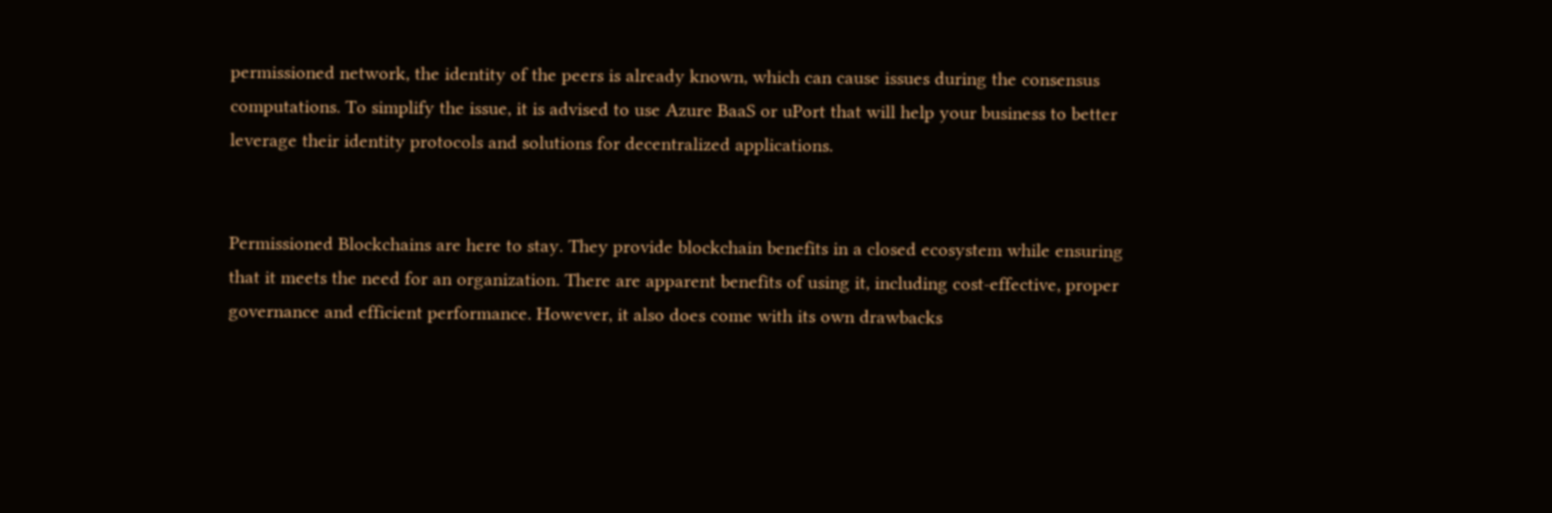permissioned network, the identity of the peers is already known, which can cause issues during the consensus computations. To simplify the issue, it is advised to use Azure BaaS or uPort that will help your business to better leverage their identity protocols and solutions for decentralized applications.


Permissioned Blockchains are here to stay. They provide blockchain benefits in a closed ecosystem while ensuring that it meets the need for an organization. There are apparent benefits of using it, including cost-effective, proper governance and efficient performance. However, it also does come with its own drawbacks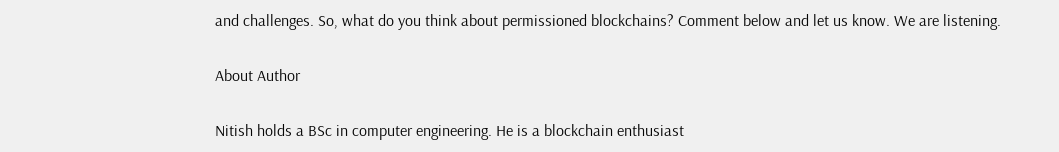and challenges. So, what do you think about permissioned blockchains? Comment below and let us know. We are listening.

About Author

Nitish holds a BSc in computer engineering. He is a blockchain enthusiast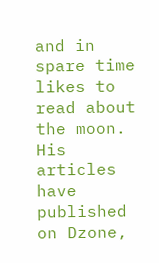and in spare time likes to read about the moon. His articles have published on Dzone,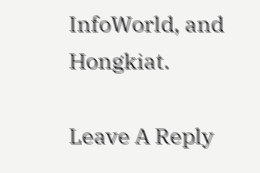InfoWorld, and Hongkiat.

Leave A Reply